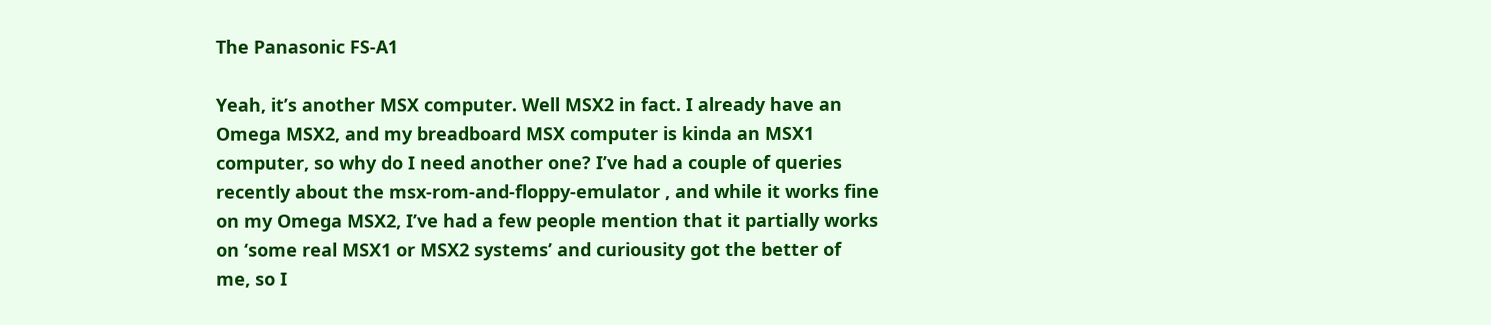The Panasonic FS-A1

Yeah, it’s another MSX computer. Well MSX2 in fact. I already have an Omega MSX2, and my breadboard MSX computer is kinda an MSX1 computer, so why do I need another one? I’ve had a couple of queries recently about the msx-rom-and-floppy-emulator , and while it works fine on my Omega MSX2, I’ve had a few people mention that it partially works on ‘some real MSX1 or MSX2 systems’ and curiousity got the better of me, so I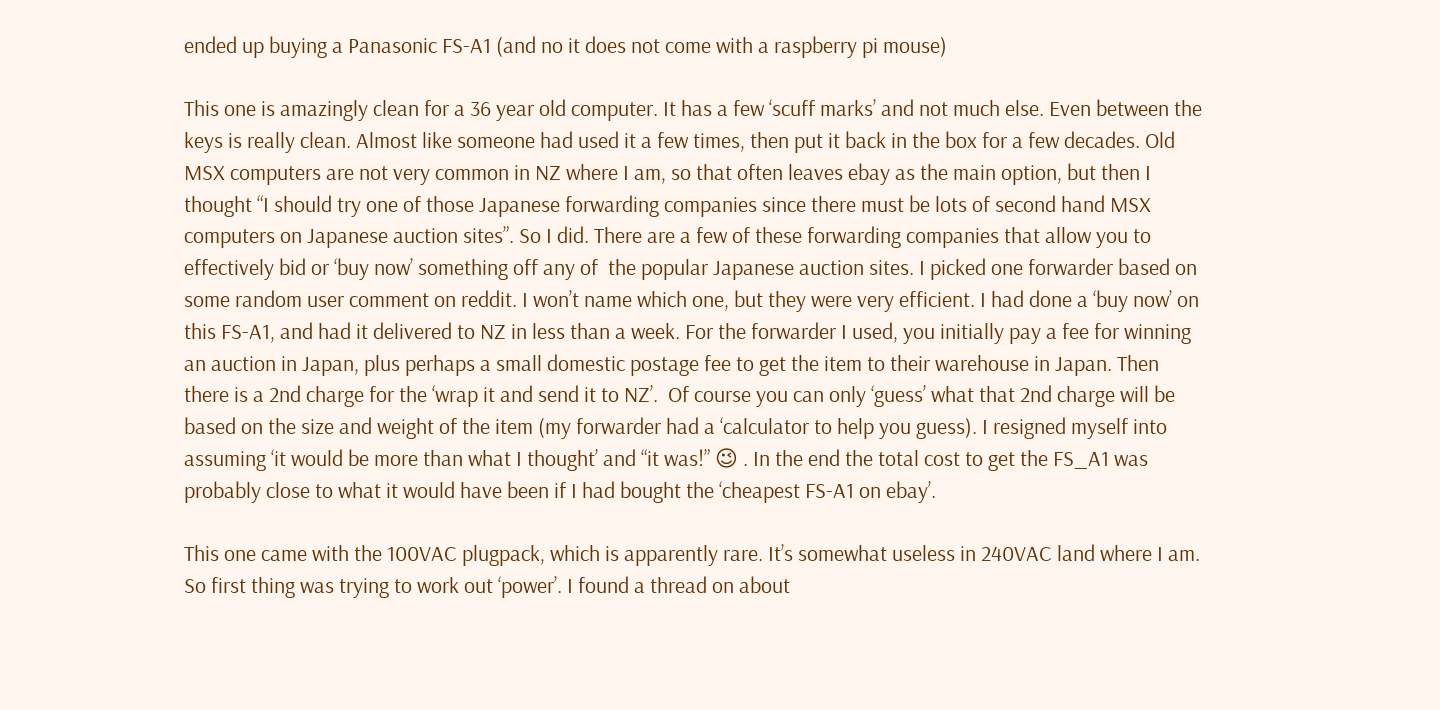ended up buying a Panasonic FS-A1 (and no it does not come with a raspberry pi mouse)

This one is amazingly clean for a 36 year old computer. It has a few ‘scuff marks’ and not much else. Even between the keys is really clean. Almost like someone had used it a few times, then put it back in the box for a few decades. Old MSX computers are not very common in NZ where I am, so that often leaves ebay as the main option, but then I thought “I should try one of those Japanese forwarding companies since there must be lots of second hand MSX computers on Japanese auction sites”. So I did. There are a few of these forwarding companies that allow you to effectively bid or ‘buy now’ something off any of  the popular Japanese auction sites. I picked one forwarder based on some random user comment on reddit. I won’t name which one, but they were very efficient. I had done a ‘buy now’ on this FS-A1, and had it delivered to NZ in less than a week. For the forwarder I used, you initially pay a fee for winning an auction in Japan, plus perhaps a small domestic postage fee to get the item to their warehouse in Japan. Then there is a 2nd charge for the ‘wrap it and send it to NZ’.  Of course you can only ‘guess’ what that 2nd charge will be based on the size and weight of the item (my forwarder had a ‘calculator to help you guess). I resigned myself into assuming ‘it would be more than what I thought’ and “it was!” 😉 . In the end the total cost to get the FS_A1 was probably close to what it would have been if I had bought the ‘cheapest FS-A1 on ebay’.

This one came with the 100VAC plugpack, which is apparently rare. It’s somewhat useless in 240VAC land where I am. So first thing was trying to work out ‘power’. I found a thread on about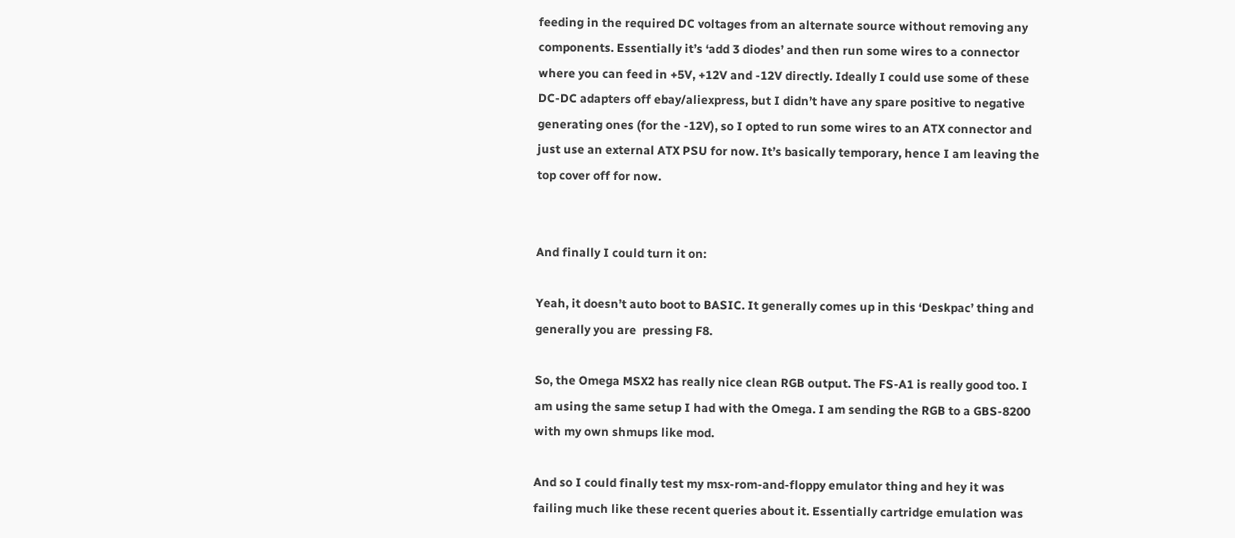feeding in the required DC voltages from an alternate source without removing any components. Essentially it’s ‘add 3 diodes’ and then run some wires to a connector where you can feed in +5V, +12V and -12V directly. Ideally I could use some of these DC-DC adapters off ebay/aliexpress, but I didn’t have any spare positive to negative generating ones (for the -12V), so I opted to run some wires to an ATX connector and just use an external ATX PSU for now. It’s basically temporary, hence I am leaving the top cover off for now.


And finally I could turn it on:

Yeah, it doesn’t auto boot to BASIC. It generally comes up in this ‘Deskpac’ thing and generally you are  pressing F8.

So, the Omega MSX2 has really nice clean RGB output. The FS-A1 is really good too. I am using the same setup I had with the Omega. I am sending the RGB to a GBS-8200 with my own shmups like mod.

And so I could finally test my msx-rom-and-floppy emulator thing and hey it was failing much like these recent queries about it. Essentially cartridge emulation was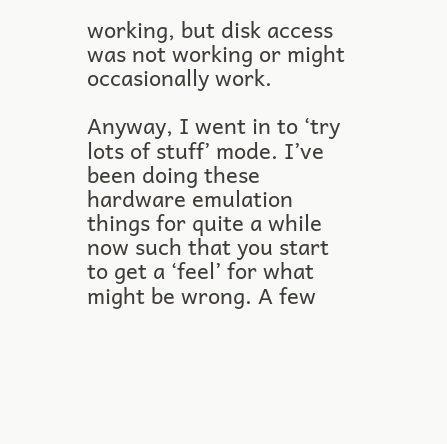working, but disk access was not working or might occasionally work.

Anyway, I went in to ‘try lots of stuff’ mode. I’ve been doing these  hardware emulation things for quite a while now such that you start to get a ‘feel’ for what might be wrong. A few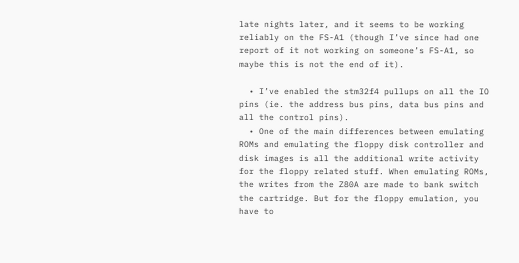late nights later, and it seems to be working reliably on the FS-A1 (though I’ve since had one report of it not working on someone’s FS-A1, so maybe this is not the end of it).

  • I’ve enabled the stm32f4 pullups on all the IO pins (ie. the address bus pins, data bus pins and all the control pins).
  • One of the main differences between emulating ROMs and emulating the floppy disk controller and disk images is all the additional write activity for the floppy related stuff. When emulating ROMs, the writes from the Z80A are made to bank switch the cartridge. But for the floppy emulation, you have to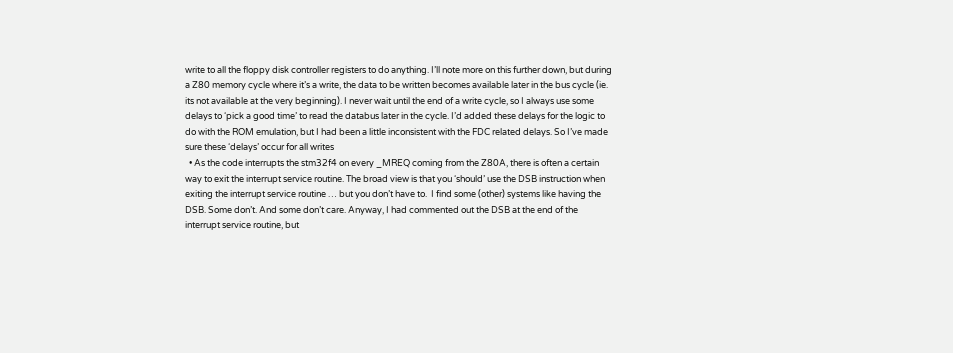write to all the floppy disk controller registers to do anything. I’ll note more on this further down, but during a Z80 memory cycle where it’s a write, the data to be written becomes available later in the bus cycle (ie. its not available at the very beginning). I never wait until the end of a write cycle, so I always use some delays to ‘pick a good time’ to read the databus later in the cycle. I’d added these delays for the logic to do with the ROM emulation, but I had been a little inconsistent with the FDC related delays. So I’ve made sure these ‘delays’ occur for all writes
  • As the code interrupts the stm32f4 on every _MREQ coming from the Z80A, there is often a certain way to exit the interrupt service routine. The broad view is that you ‘should’ use the DSB instruction when exiting the interrupt service routine … but you don’t have to.  I find some (other) systems like having the DSB. Some don’t. And some don’t care. Anyway, I had commented out the DSB at the end of the interrupt service routine, but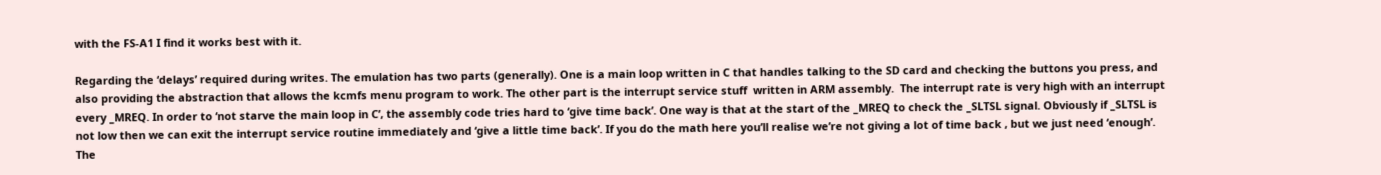with the FS-A1 I find it works best with it.

Regarding the ‘delays’ required during writes. The emulation has two parts (generally). One is a main loop written in C that handles talking to the SD card and checking the buttons you press, and also providing the abstraction that allows the kcmfs menu program to work. The other part is the interrupt service stuff  written in ARM assembly.  The interrupt rate is very high with an interrupt every _MREQ. In order to ‘not starve the main loop in C’, the assembly code tries hard to ‘give time back’. One way is that at the start of the _MREQ to check the _SLTSL signal. Obviously if _SLTSL is not low then we can exit the interrupt service routine immediately and ‘give a little time back’. If you do the math here you’ll realise we’re not giving a lot of time back , but we just need ‘enough’. The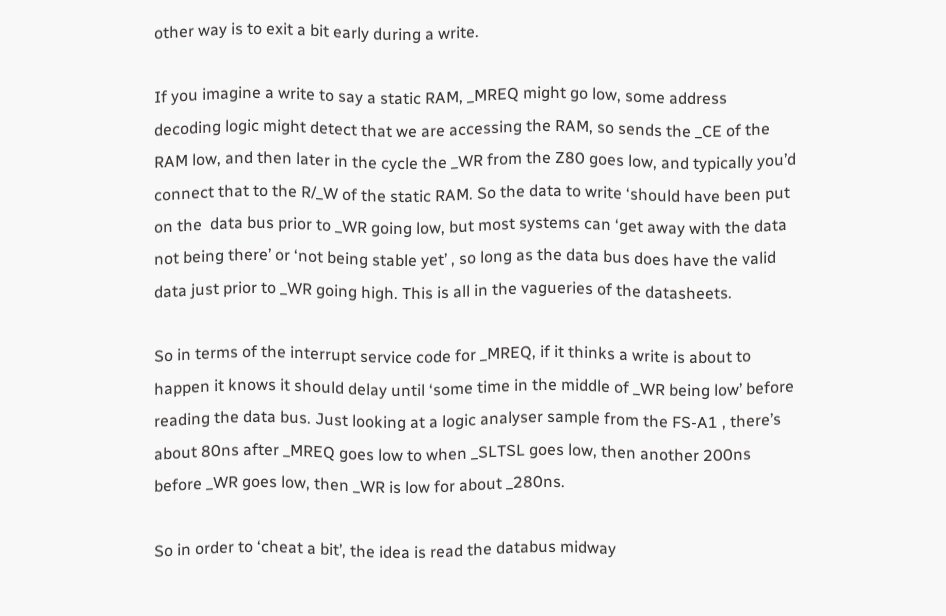other way is to exit a bit early during a write.

If you imagine a write to say a static RAM, _MREQ might go low, some address decoding logic might detect that we are accessing the RAM, so sends the _CE of the RAM low, and then later in the cycle the _WR from the Z80 goes low, and typically you’d connect that to the R/_W of the static RAM. So the data to write ‘should have been put on the  data bus prior to _WR going low, but most systems can ‘get away with the data not being there’ or ‘not being stable yet’ , so long as the data bus does have the valid data just prior to _WR going high. This is all in the vagueries of the datasheets.

So in terms of the interrupt service code for _MREQ, if it thinks a write is about to happen it knows it should delay until ‘some time in the middle of _WR being low’ before reading the data bus. Just looking at a logic analyser sample from the FS-A1 , there’s about 80ns after _MREQ goes low to when _SLTSL goes low, then another 200ns before _WR goes low, then _WR is low for about _280ns.

So in order to ‘cheat a bit’, the idea is read the databus midway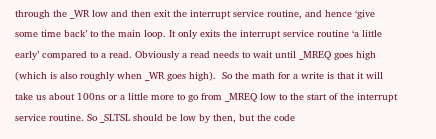through the _WR low and then exit the interrupt service routine, and hence ‘give some time back’ to the main loop. It only exits the interrupt service routine ‘a little early’ compared to a read. Obviously a read needs to wait until _MREQ goes high (which is also roughly when _WR goes high).  So the math for a write is that it will take us about 100ns or a little more to go from _MREQ low to the start of the interrupt service routine. So _SLTSL should be low by then, but the code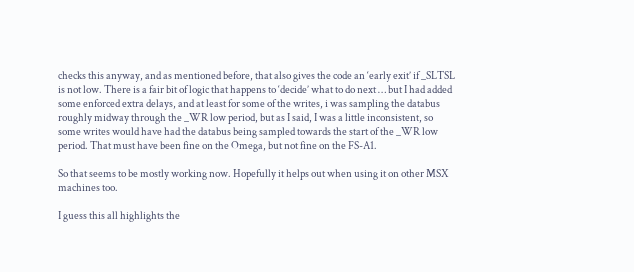checks this anyway, and as mentioned before, that also gives the code an ‘early exit’ if _SLTSL is not low. There is a fair bit of logic that happens to ‘decide’ what to do next … but I had added some enforced extra delays, and at least for some of the writes, i was sampling the databus roughly midway through the _WR low period, but as I said, I was a little inconsistent, so some writes would have had the databus being sampled towards the start of the _WR low period. That must have been fine on the Omega, but not fine on the FS-A1.

So that seems to be mostly working now. Hopefully it helps out when using it on other MSX machines too.

I guess this all highlights the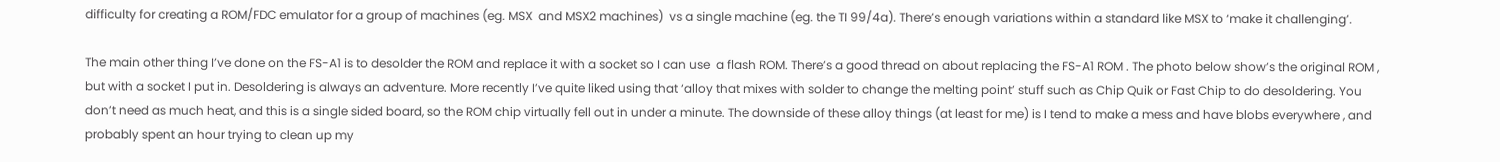difficulty for creating a ROM/FDC emulator for a group of machines (eg. MSX  and MSX2 machines)  vs a single machine (eg. the TI 99/4a). There’s enough variations within a standard like MSX to ‘make it challenging’.

The main other thing I’ve done on the FS-A1 is to desolder the ROM and replace it with a socket so I can use  a flash ROM. There’s a good thread on about replacing the FS-A1 ROM . The photo below show’s the original ROM , but with a socket I put in. Desoldering is always an adventure. More recently I’ve quite liked using that ‘alloy that mixes with solder to change the melting point’ stuff such as Chip Quik or Fast Chip to do desoldering. You don’t need as much heat, and this is a single sided board, so the ROM chip virtually fell out in under a minute. The downside of these alloy things (at least for me) is I tend to make a mess and have blobs everywhere , and probably spent an hour trying to clean up my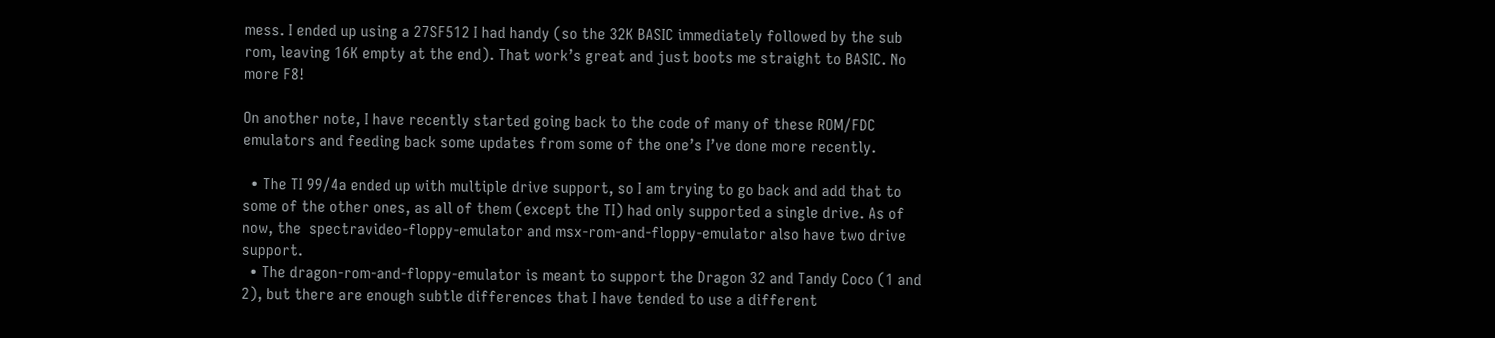mess. I ended up using a 27SF512 I had handy (so the 32K BASIC immediately followed by the sub rom, leaving 16K empty at the end). That work’s great and just boots me straight to BASIC. No more F8!

On another note, I have recently started going back to the code of many of these ROM/FDC emulators and feeding back some updates from some of the one’s I’ve done more recently.

  • The TI 99/4a ended up with multiple drive support, so I am trying to go back and add that to some of the other ones, as all of them (except the TI) had only supported a single drive. As of now, the  spectravideo-floppy-emulator and msx-rom-and-floppy-emulator also have two drive support.
  • The dragon-rom-and-floppy-emulator is meant to support the Dragon 32 and Tandy Coco (1 and 2), but there are enough subtle differences that I have tended to use a different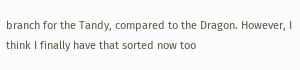branch for the Tandy, compared to the Dragon. However, I think I finally have that sorted now too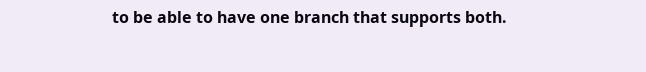to be able to have one branch that supports both.